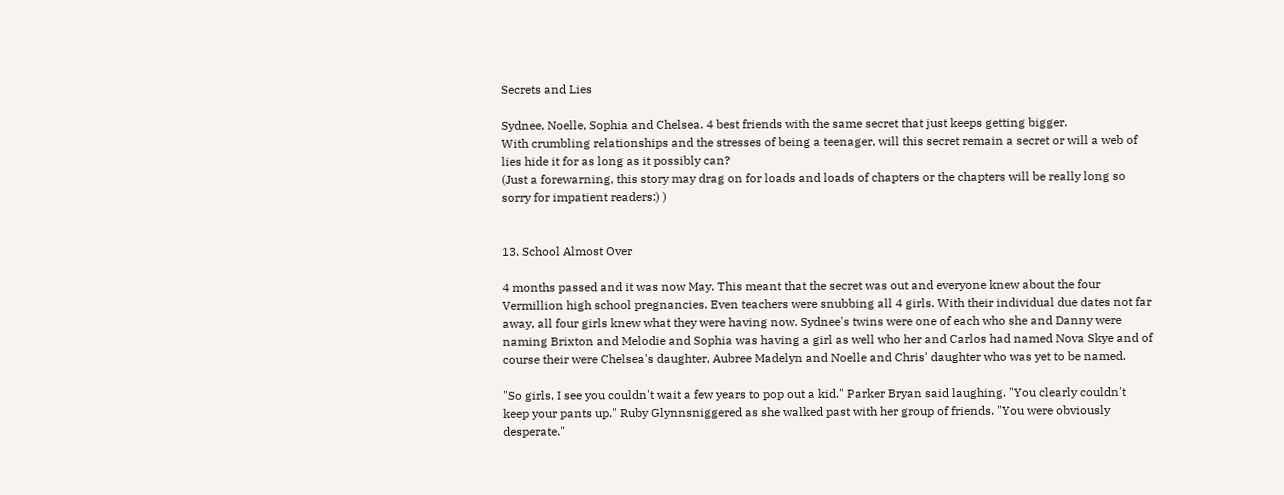Secrets and Lies

Sydnee, Noelle, Sophia and Chelsea. 4 best friends with the same secret that just keeps getting bigger.
With crumbling relationships and the stresses of being a teenager, will this secret remain a secret or will a web of lies hide it for as long as it possibly can?
(Just a forewarning, this story may drag on for loads and loads of chapters or the chapters will be really long so sorry for impatient readers:) )


13. School Almost Over

4 months passed and it was now May. This meant that the secret was out and everyone knew about the four Vermillion high school pregnancies. Even teachers were snubbing all 4 girls. With their individual due dates not far away, all four girls knew what they were having now. Sydnee's twins were one of each who she and Danny were naming Brixton and Melodie and Sophia was having a girl as well who her and Carlos had named Nova Skye and of course their were Chelsea's daughter, Aubree Madelyn and Noelle and Chris' daughter who was yet to be named.

"So girls, I see you couldn't wait a few years to pop out a kid." Parker Bryan said laughing. "You clearly couldn't keep your pants up." Ruby Glynnsniggered as she walked past with her group of friends. "You were obviously desperate."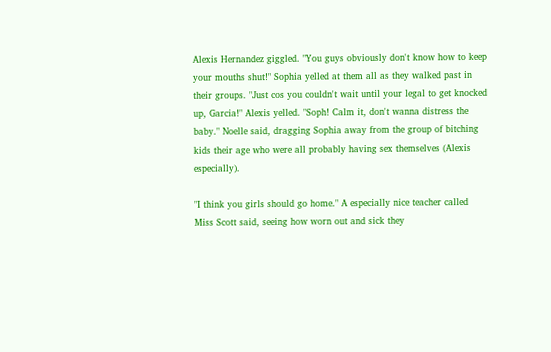Alexis Hernandez giggled. "You guys obviously don't know how to keep your mouths shut!" Sophia yelled at them all as they walked past in their groups. "Just cos you couldn't wait until your legal to get knocked up, Garcia!" Alexis yelled. "Soph! Calm it, don't wanna distress the baby." Noelle said, dragging Sophia away from the group of bitching kids their age who were all probably having sex themselves (Alexis especially).

"I think you girls should go home." A especially nice teacher called Miss Scott said, seeing how worn out and sick they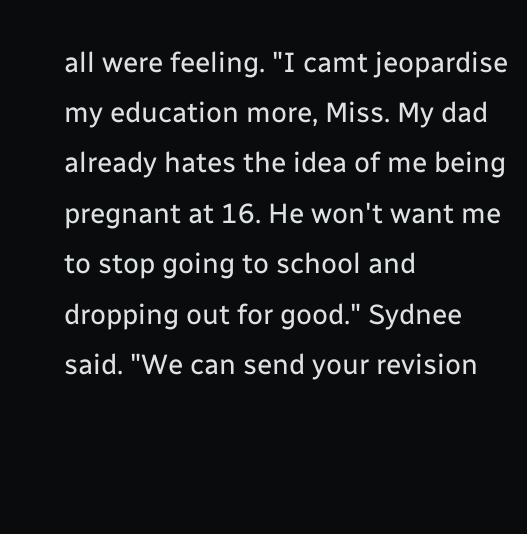all were feeling. "I camt jeopardise my education more, Miss. My dad already hates the idea of me being pregnant at 16. He won't want me to stop going to school and dropping out for good." Sydnee said. "We can send your revision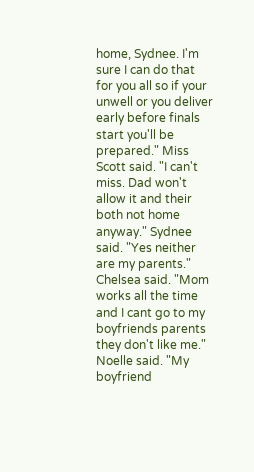home, Sydnee. I'm sure I can do that for you all so if your unwell or you deliver early before finals start you'll be prepared." Miss Scott said. "I can't miss. Dad won't allow it and their both not home anyway." Sydnee said. "Yes neither are my parents." Chelsea said. "Mom works all the time and I cant go to my boyfriends parents they don't like me." Noelle said. "My boyfriend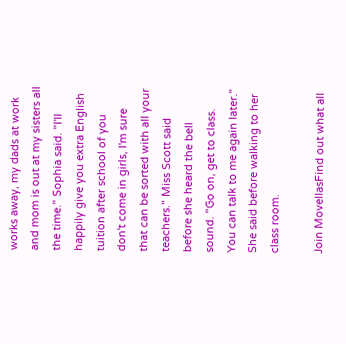works away, my dads at work and mom is out at my sisters all the time." Sophia said. "I'll happily give you extra English tuition after school of you don't come in girls, I'm sure that can be sorted with all your teachers." Miss Scott said before she heard the bell sound. "Go on, get to class. You can talk to me again later." She said before walking to her class room.

Join MovellasFind out what all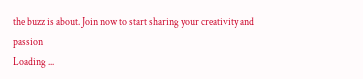the buzz is about. Join now to start sharing your creativity and passion
Loading ...